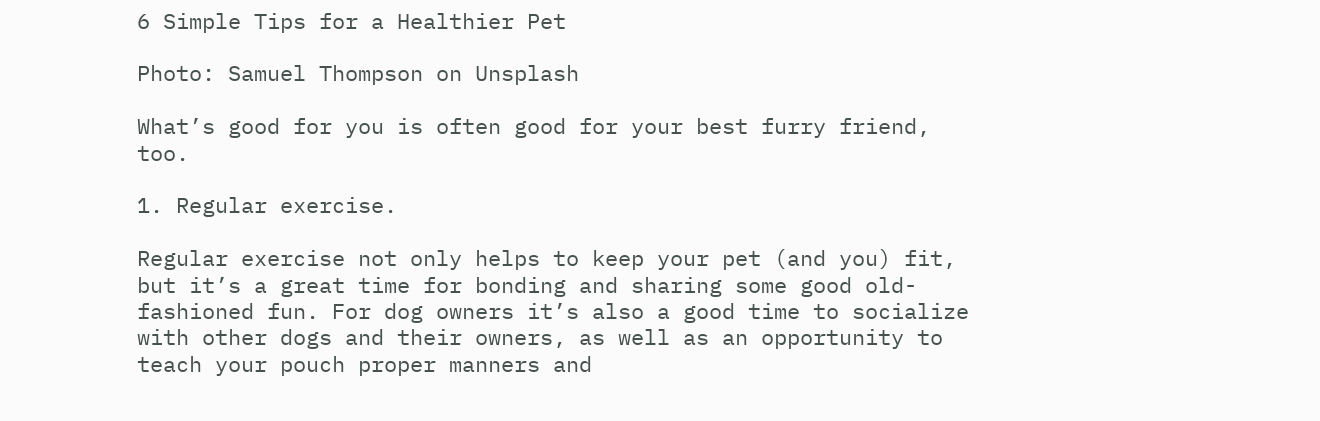6 Simple Tips for a Healthier Pet

Photo: Samuel Thompson on Unsplash

What’s good for you is often good for your best furry friend, too.

1. Regular exercise.

Regular exercise not only helps to keep your pet (and you) fit, but it’s a great time for bonding and sharing some good old-fashioned fun. For dog owners it’s also a good time to socialize with other dogs and their owners, as well as an opportunity to teach your pouch proper manners and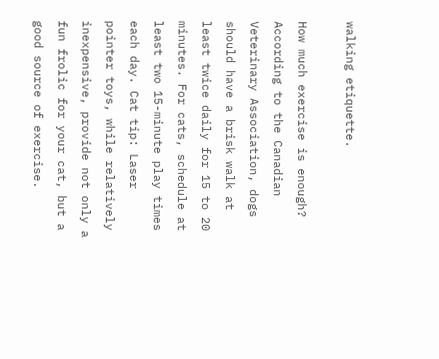walking etiquette.

How much exercise is enough? According to the Canadian Veterinary Association, dogs should have a brisk walk at least twice daily for 15 to 20 minutes. For cats, schedule at least two 15-minute play times each day. Cat tip: Laser pointer toys, while relatively inexpensive, provide not only a fun frolic for your cat, but a good source of exercise.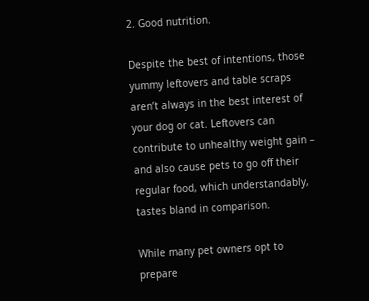2. Good nutrition.

Despite the best of intentions, those yummy leftovers and table scraps aren’t always in the best interest of your dog or cat. Leftovers can contribute to unhealthy weight gain – and also cause pets to go off their regular food, which understandably, tastes bland in comparison.

While many pet owners opt to prepare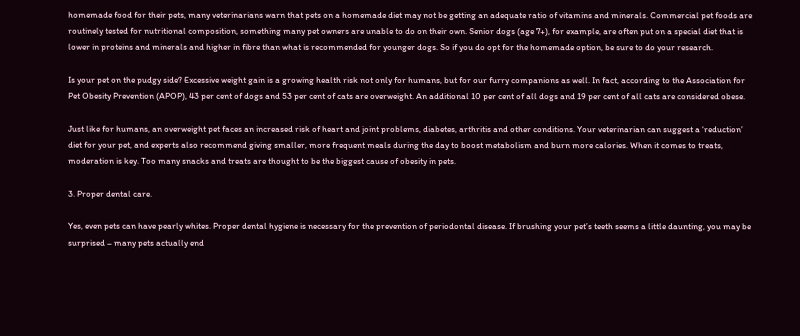homemade food for their pets, many veterinarians warn that pets on a homemade diet may not be getting an adequate ratio of vitamins and minerals. Commercial pet foods are routinely tested for nutritional composition, something many pet owners are unable to do on their own. Senior dogs (age 7+), for example, are often put on a special diet that is lower in proteins and minerals and higher in fibre than what is recommended for younger dogs. So if you do opt for the homemade option, be sure to do your research.

Is your pet on the pudgy side? Excessive weight gain is a growing health risk not only for humans, but for our furry companions as well. In fact, according to the Association for Pet Obesity Prevention (APOP), 43 per cent of dogs and 53 per cent of cats are overweight. An additional 10 per cent of all dogs and 19 per cent of all cats are considered obese.

Just like for humans, an overweight pet faces an increased risk of heart and joint problems, diabetes, arthritis and other conditions. Your veterinarian can suggest a ‘reduction’ diet for your pet, and experts also recommend giving smaller, more frequent meals during the day to boost metabolism and burn more calories. When it comes to treats, moderation is key. Too many snacks and treats are thought to be the biggest cause of obesity in pets.

3. Proper dental care.

Yes, even pets can have pearly whites. Proper dental hygiene is necessary for the prevention of periodontal disease. If brushing your pet’s teeth seems a little daunting, you may be surprised – many pets actually end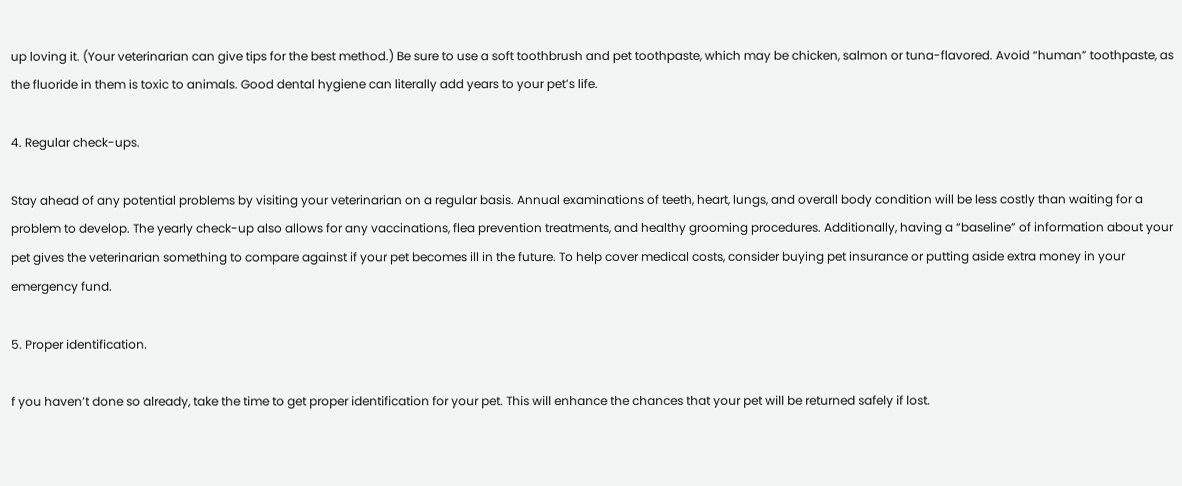up loving it. (Your veterinarian can give tips for the best method.) Be sure to use a soft toothbrush and pet toothpaste, which may be chicken, salmon or tuna-flavored. Avoid “human” toothpaste, as the fluoride in them is toxic to animals. Good dental hygiene can literally add years to your pet’s life.

4. Regular check-ups.

Stay ahead of any potential problems by visiting your veterinarian on a regular basis. Annual examinations of teeth, heart, lungs, and overall body condition will be less costly than waiting for a problem to develop. The yearly check-up also allows for any vaccinations, flea prevention treatments, and healthy grooming procedures. Additionally, having a “baseline” of information about your pet gives the veterinarian something to compare against if your pet becomes ill in the future. To help cover medical costs, consider buying pet insurance or putting aside extra money in your emergency fund.

5. Proper identification.

f you haven’t done so already, take the time to get proper identification for your pet. This will enhance the chances that your pet will be returned safely if lost.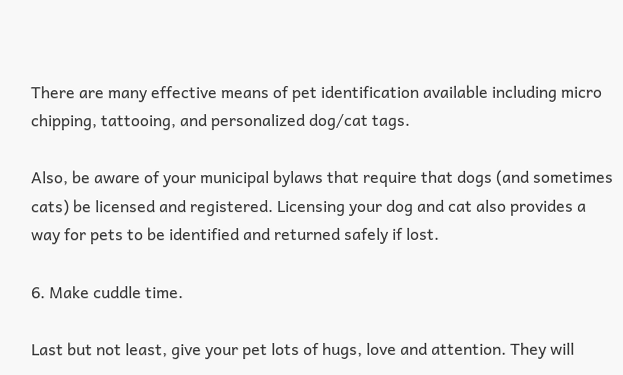There are many effective means of pet identification available including micro chipping, tattooing, and personalized dog/cat tags.

Also, be aware of your municipal bylaws that require that dogs (and sometimes cats) be licensed and registered. Licensing your dog and cat also provides a way for pets to be identified and returned safely if lost.

6. Make cuddle time.

Last but not least, give your pet lots of hugs, love and attention. They will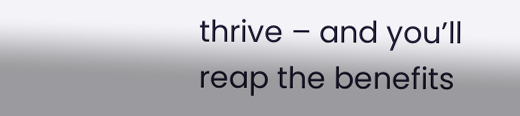thrive – and you’ll reap the benefits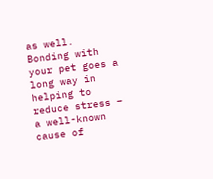as well. Bonding with your pet goes a long way in helping to reduce stress – a well-known cause of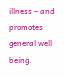illness – and promotes general well being.